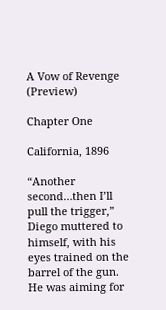A Vow of Revenge (Preview)

Chapter One

California, 1896

“Another second…then I’ll pull the trigger,” Diego muttered to himself, with his eyes trained on the barrel of the gun. He was aiming for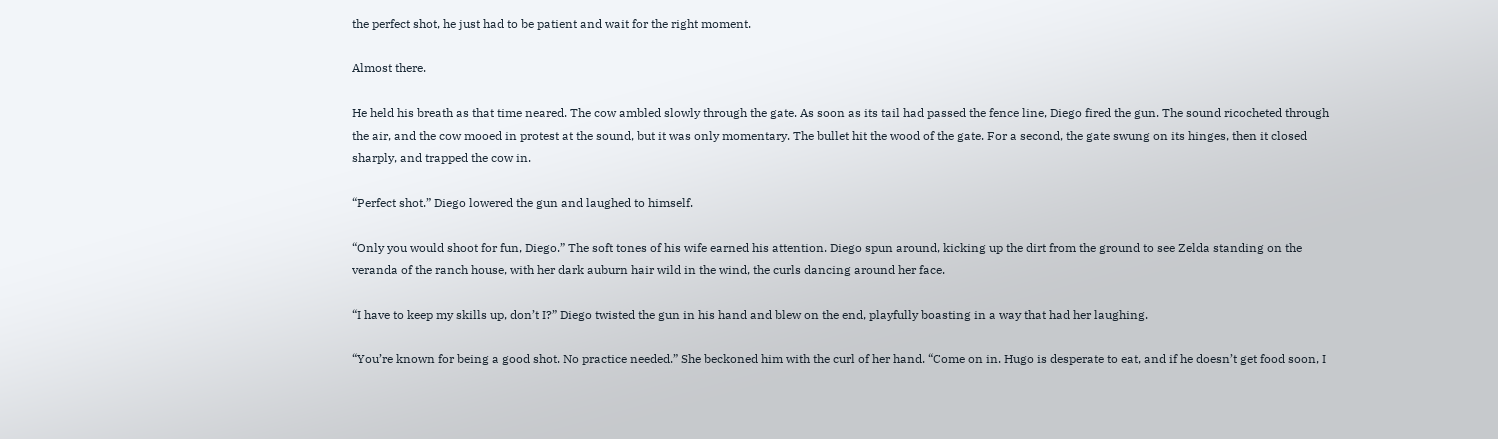the perfect shot, he just had to be patient and wait for the right moment.

Almost there.

He held his breath as that time neared. The cow ambled slowly through the gate. As soon as its tail had passed the fence line, Diego fired the gun. The sound ricocheted through the air, and the cow mooed in protest at the sound, but it was only momentary. The bullet hit the wood of the gate. For a second, the gate swung on its hinges, then it closed sharply, and trapped the cow in.

“Perfect shot.” Diego lowered the gun and laughed to himself.

“Only you would shoot for fun, Diego.” The soft tones of his wife earned his attention. Diego spun around, kicking up the dirt from the ground to see Zelda standing on the veranda of the ranch house, with her dark auburn hair wild in the wind, the curls dancing around her face.

“I have to keep my skills up, don’t I?” Diego twisted the gun in his hand and blew on the end, playfully boasting in a way that had her laughing.

“You’re known for being a good shot. No practice needed.” She beckoned him with the curl of her hand. “Come on in. Hugo is desperate to eat, and if he doesn’t get food soon, I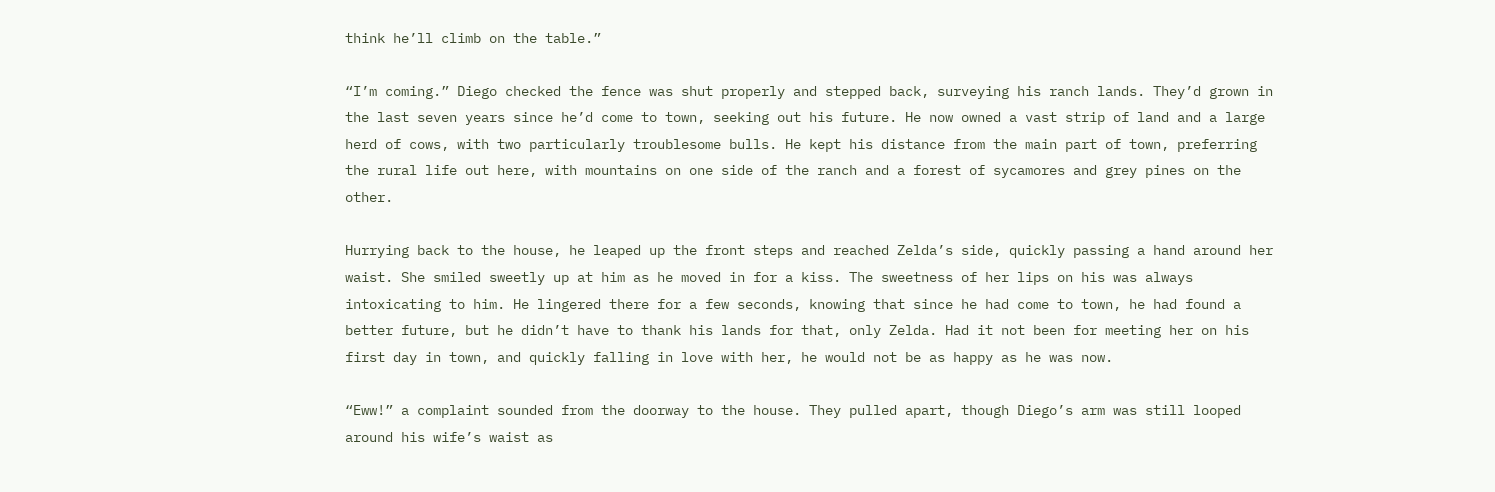think he’ll climb on the table.”

“I’m coming.” Diego checked the fence was shut properly and stepped back, surveying his ranch lands. They’d grown in the last seven years since he’d come to town, seeking out his future. He now owned a vast strip of land and a large herd of cows, with two particularly troublesome bulls. He kept his distance from the main part of town, preferring the rural life out here, with mountains on one side of the ranch and a forest of sycamores and grey pines on the other.

Hurrying back to the house, he leaped up the front steps and reached Zelda’s side, quickly passing a hand around her waist. She smiled sweetly up at him as he moved in for a kiss. The sweetness of her lips on his was always intoxicating to him. He lingered there for a few seconds, knowing that since he had come to town, he had found a better future, but he didn’t have to thank his lands for that, only Zelda. Had it not been for meeting her on his first day in town, and quickly falling in love with her, he would not be as happy as he was now.

“Eww!” a complaint sounded from the doorway to the house. They pulled apart, though Diego’s arm was still looped around his wife’s waist as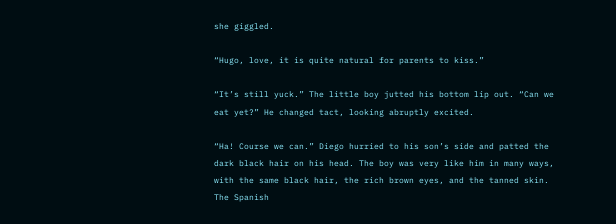she giggled.

“Hugo, love, it is quite natural for parents to kiss.”

“It’s still yuck.” The little boy jutted his bottom lip out. “Can we eat yet?” He changed tact, looking abruptly excited.

“Ha! Course we can.” Diego hurried to his son’s side and patted the dark black hair on his head. The boy was very like him in many ways, with the same black hair, the rich brown eyes, and the tanned skin. The Spanish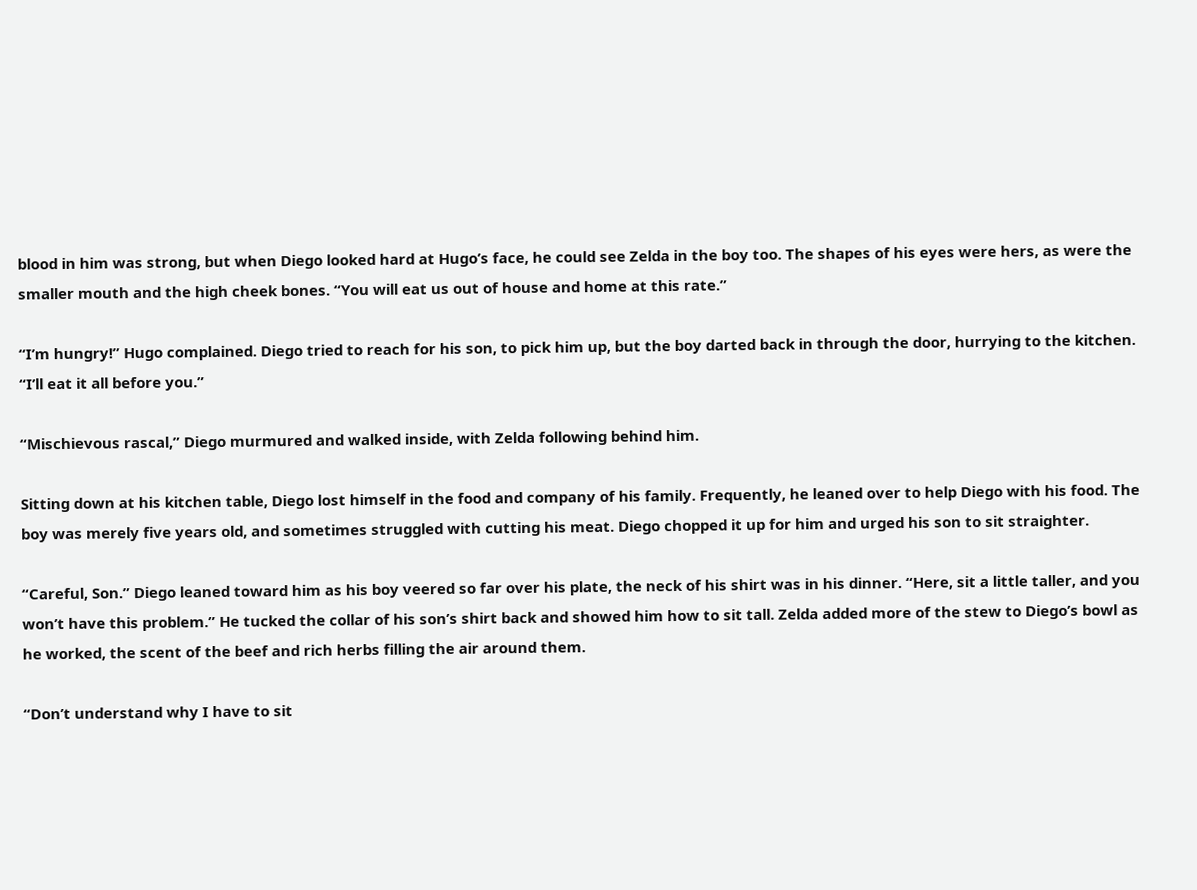blood in him was strong, but when Diego looked hard at Hugo’s face, he could see Zelda in the boy too. The shapes of his eyes were hers, as were the smaller mouth and the high cheek bones. “You will eat us out of house and home at this rate.”

“I’m hungry!” Hugo complained. Diego tried to reach for his son, to pick him up, but the boy darted back in through the door, hurrying to the kitchen. “I’ll eat it all before you.”

“Mischievous rascal,” Diego murmured and walked inside, with Zelda following behind him.

Sitting down at his kitchen table, Diego lost himself in the food and company of his family. Frequently, he leaned over to help Diego with his food. The boy was merely five years old, and sometimes struggled with cutting his meat. Diego chopped it up for him and urged his son to sit straighter.

“Careful, Son.” Diego leaned toward him as his boy veered so far over his plate, the neck of his shirt was in his dinner. “Here, sit a little taller, and you won’t have this problem.” He tucked the collar of his son’s shirt back and showed him how to sit tall. Zelda added more of the stew to Diego’s bowl as he worked, the scent of the beef and rich herbs filling the air around them.

“Don’t understand why I have to sit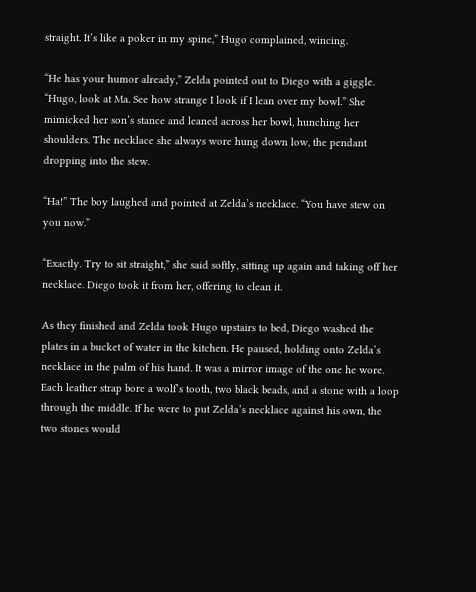straight. It’s like a poker in my spine,” Hugo complained, wincing.

“He has your humor already,” Zelda pointed out to Diego with a giggle. “Hugo, look at Ma. See how strange I look if I lean over my bowl.” She mimicked her son’s stance and leaned across her bowl, hunching her shoulders. The necklace she always wore hung down low, the pendant dropping into the stew.

“Ha!” The boy laughed and pointed at Zelda’s necklace. “You have stew on you now.”

“Exactly. Try to sit straight,” she said softly, sitting up again and taking off her necklace. Diego took it from her, offering to clean it.

As they finished and Zelda took Hugo upstairs to bed, Diego washed the plates in a bucket of water in the kitchen. He paused, holding onto Zelda’s necklace in the palm of his hand. It was a mirror image of the one he wore. Each leather strap bore a wolf’s tooth, two black beads, and a stone with a loop through the middle. If he were to put Zelda’s necklace against his own, the two stones would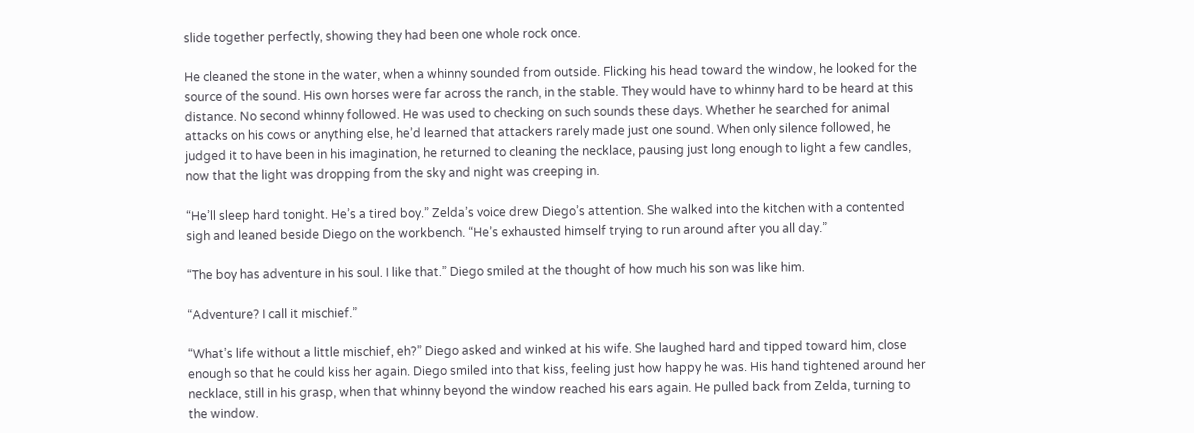slide together perfectly, showing they had been one whole rock once.

He cleaned the stone in the water, when a whinny sounded from outside. Flicking his head toward the window, he looked for the source of the sound. His own horses were far across the ranch, in the stable. They would have to whinny hard to be heard at this distance. No second whinny followed. He was used to checking on such sounds these days. Whether he searched for animal attacks on his cows or anything else, he’d learned that attackers rarely made just one sound. When only silence followed, he judged it to have been in his imagination, he returned to cleaning the necklace, pausing just long enough to light a few candles, now that the light was dropping from the sky and night was creeping in.

“He’ll sleep hard tonight. He’s a tired boy.” Zelda’s voice drew Diego’s attention. She walked into the kitchen with a contented sigh and leaned beside Diego on the workbench. “He’s exhausted himself trying to run around after you all day.”

“The boy has adventure in his soul. I like that.” Diego smiled at the thought of how much his son was like him.

“Adventure? I call it mischief.”

“What’s life without a little mischief, eh?” Diego asked and winked at his wife. She laughed hard and tipped toward him, close enough so that he could kiss her again. Diego smiled into that kiss, feeling just how happy he was. His hand tightened around her necklace, still in his grasp, when that whinny beyond the window reached his ears again. He pulled back from Zelda, turning to the window.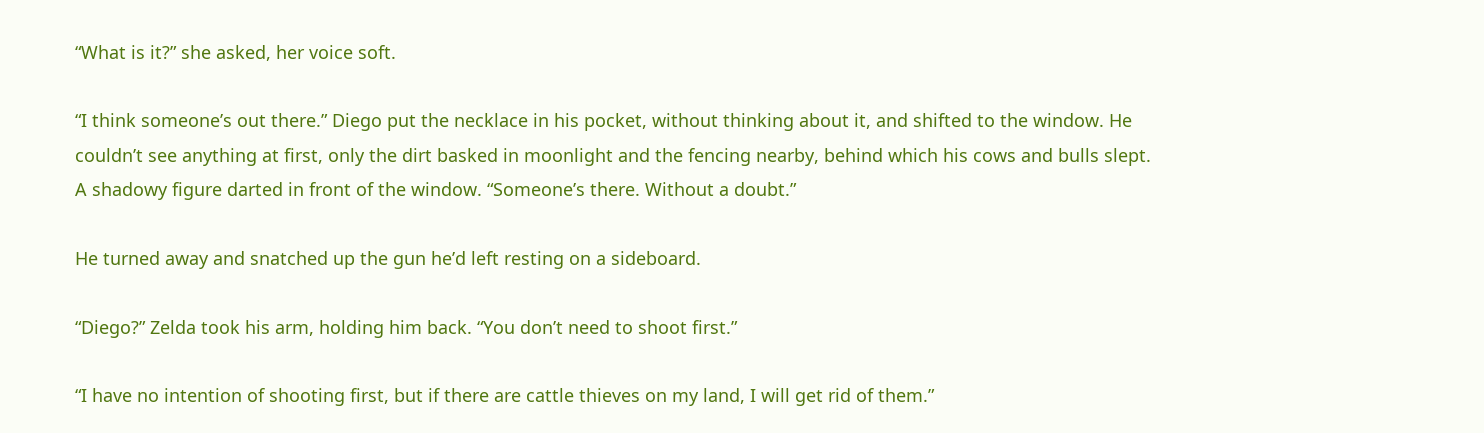“What is it?” she asked, her voice soft.

“I think someone’s out there.” Diego put the necklace in his pocket, without thinking about it, and shifted to the window. He couldn’t see anything at first, only the dirt basked in moonlight and the fencing nearby, behind which his cows and bulls slept. A shadowy figure darted in front of the window. “Someone’s there. Without a doubt.”

He turned away and snatched up the gun he’d left resting on a sideboard.

“Diego?” Zelda took his arm, holding him back. “You don’t need to shoot first.”

“I have no intention of shooting first, but if there are cattle thieves on my land, I will get rid of them.”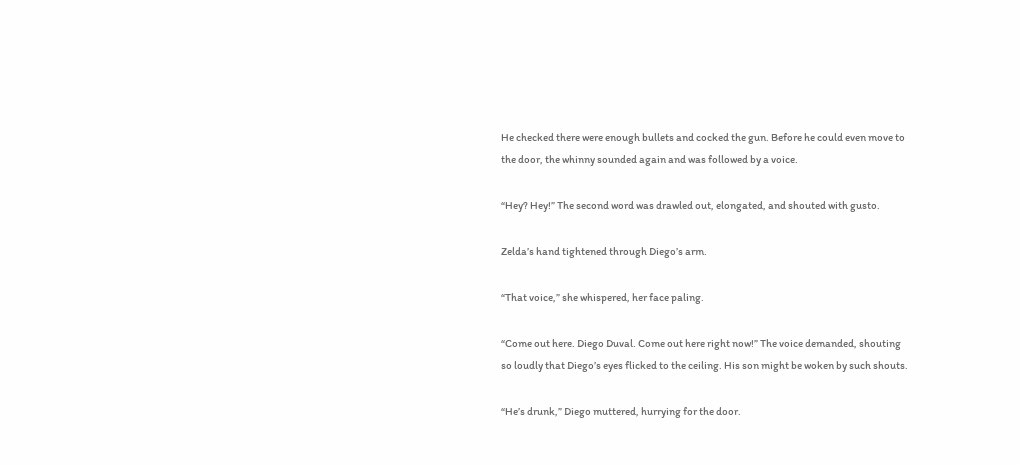He checked there were enough bullets and cocked the gun. Before he could even move to the door, the whinny sounded again and was followed by a voice.

“Hey? Hey!” The second word was drawled out, elongated, and shouted with gusto.

Zelda’s hand tightened through Diego’s arm.

“That voice,” she whispered, her face paling.

“Come out here. Diego Duval. Come out here right now!” The voice demanded, shouting so loudly that Diego’s eyes flicked to the ceiling. His son might be woken by such shouts.

“He’s drunk,” Diego muttered, hurrying for the door.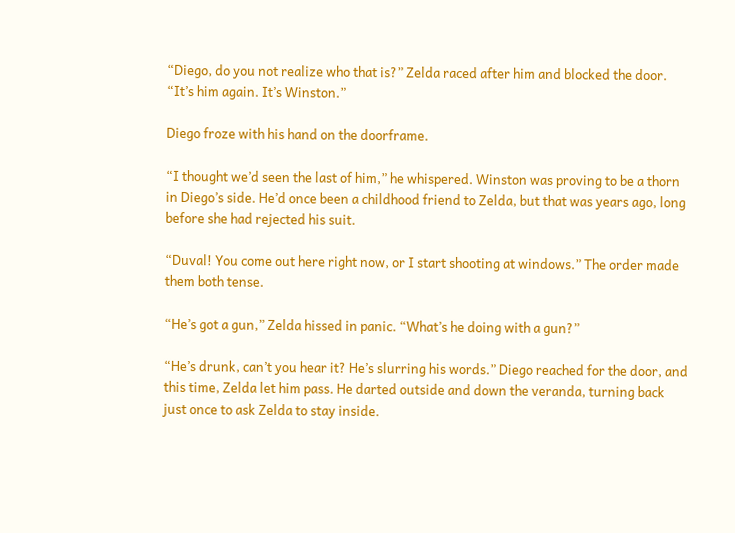“Diego, do you not realize who that is?” Zelda raced after him and blocked the door. “It’s him again. It’s Winston.”

Diego froze with his hand on the doorframe.

“I thought we’d seen the last of him,” he whispered. Winston was proving to be a thorn in Diego’s side. He’d once been a childhood friend to Zelda, but that was years ago, long before she had rejected his suit.

“Duval! You come out here right now, or I start shooting at windows.” The order made them both tense.

“He’s got a gun,” Zelda hissed in panic. “What’s he doing with a gun?”

“He’s drunk, can’t you hear it? He’s slurring his words.” Diego reached for the door, and this time, Zelda let him pass. He darted outside and down the veranda, turning back just once to ask Zelda to stay inside.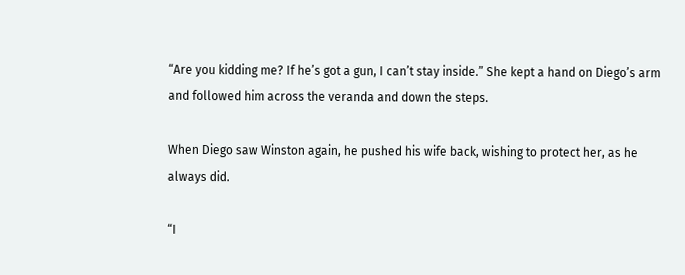“Are you kidding me? If he’s got a gun, I can’t stay inside.” She kept a hand on Diego’s arm and followed him across the veranda and down the steps.

When Diego saw Winston again, he pushed his wife back, wishing to protect her, as he always did.

“I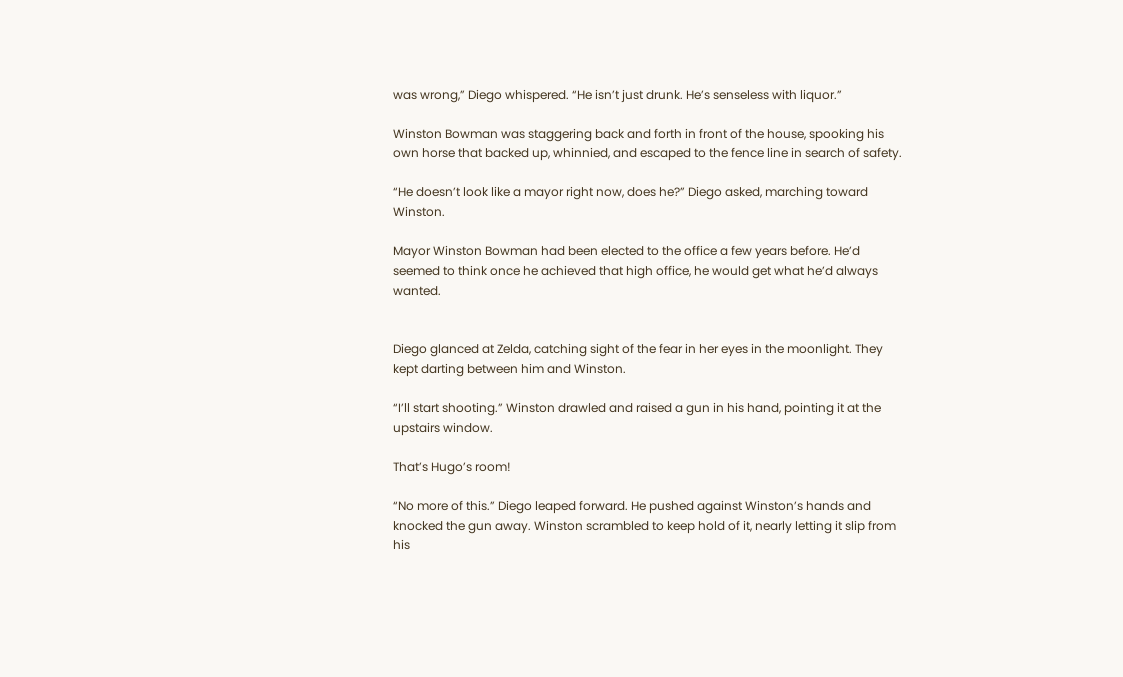was wrong,” Diego whispered. “He isn’t just drunk. He’s senseless with liquor.”

Winston Bowman was staggering back and forth in front of the house, spooking his own horse that backed up, whinnied, and escaped to the fence line in search of safety.

“He doesn’t look like a mayor right now, does he?” Diego asked, marching toward Winston.

Mayor Winston Bowman had been elected to the office a few years before. He’d seemed to think once he achieved that high office, he would get what he’d always wanted.


Diego glanced at Zelda, catching sight of the fear in her eyes in the moonlight. They kept darting between him and Winston.

“I’ll start shooting.” Winston drawled and raised a gun in his hand, pointing it at the upstairs window.

That’s Hugo’s room!

“No more of this.” Diego leaped forward. He pushed against Winston’s hands and knocked the gun away. Winston scrambled to keep hold of it, nearly letting it slip from his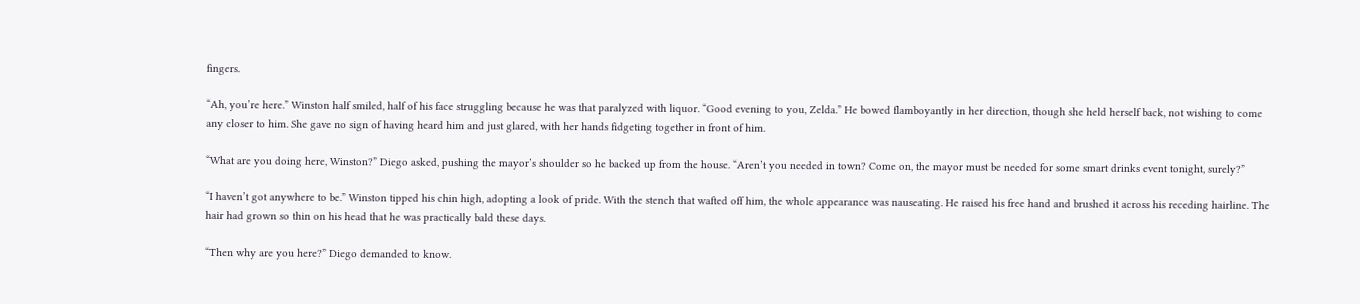fingers.

“Ah, you’re here.” Winston half smiled, half of his face struggling because he was that paralyzed with liquor. “Good evening to you, Zelda.” He bowed flamboyantly in her direction, though she held herself back, not wishing to come any closer to him. She gave no sign of having heard him and just glared, with her hands fidgeting together in front of him.

“What are you doing here, Winston?” Diego asked, pushing the mayor’s shoulder so he backed up from the house. “Aren’t you needed in town? Come on, the mayor must be needed for some smart drinks event tonight, surely?”

“I haven’t got anywhere to be.” Winston tipped his chin high, adopting a look of pride. With the stench that wafted off him, the whole appearance was nauseating. He raised his free hand and brushed it across his receding hairline. The hair had grown so thin on his head that he was practically bald these days.

“Then why are you here?” Diego demanded to know.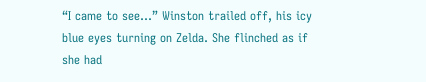“I came to see…” Winston trailed off, his icy blue eyes turning on Zelda. She flinched as if she had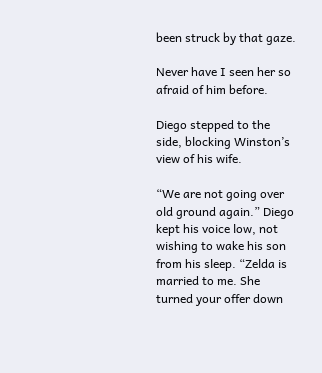been struck by that gaze.

Never have I seen her so afraid of him before.

Diego stepped to the side, blocking Winston’s view of his wife.

“We are not going over old ground again.” Diego kept his voice low, not wishing to wake his son from his sleep. “Zelda is married to me. She turned your offer down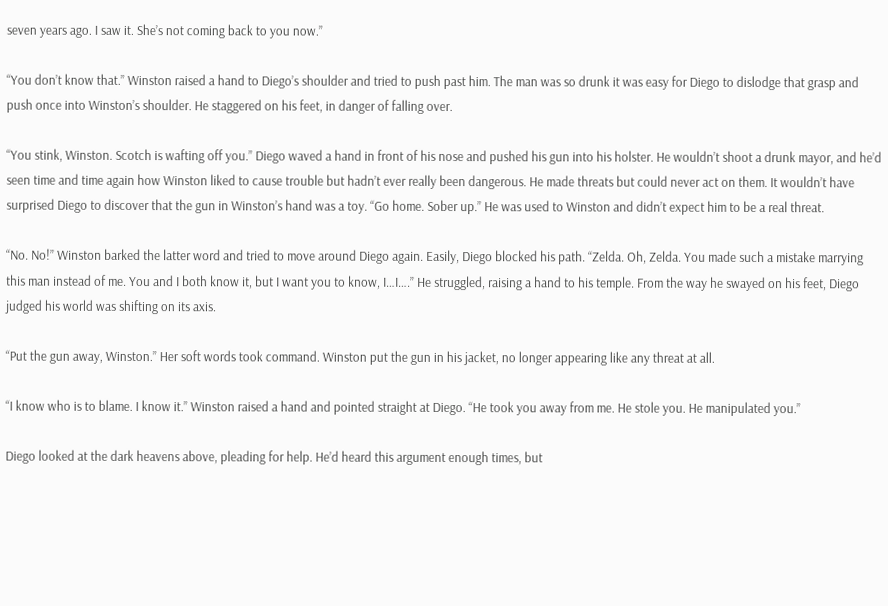seven years ago. I saw it. She’s not coming back to you now.”

“You don’t know that.” Winston raised a hand to Diego’s shoulder and tried to push past him. The man was so drunk it was easy for Diego to dislodge that grasp and push once into Winston’s shoulder. He staggered on his feet, in danger of falling over.

“You stink, Winston. Scotch is wafting off you.” Diego waved a hand in front of his nose and pushed his gun into his holster. He wouldn’t shoot a drunk mayor, and he’d seen time and time again how Winston liked to cause trouble but hadn’t ever really been dangerous. He made threats but could never act on them. It wouldn’t have surprised Diego to discover that the gun in Winston’s hand was a toy. “Go home. Sober up.” He was used to Winston and didn’t expect him to be a real threat.

“No. No!” Winston barked the latter word and tried to move around Diego again. Easily, Diego blocked his path. “Zelda. Oh, Zelda. You made such a mistake marrying this man instead of me. You and I both know it, but I want you to know, I…I….” He struggled, raising a hand to his temple. From the way he swayed on his feet, Diego judged his world was shifting on its axis.

“Put the gun away, Winston.” Her soft words took command. Winston put the gun in his jacket, no longer appearing like any threat at all.

“I know who is to blame. I know it.” Winston raised a hand and pointed straight at Diego. “He took you away from me. He stole you. He manipulated you.”

Diego looked at the dark heavens above, pleading for help. He’d heard this argument enough times, but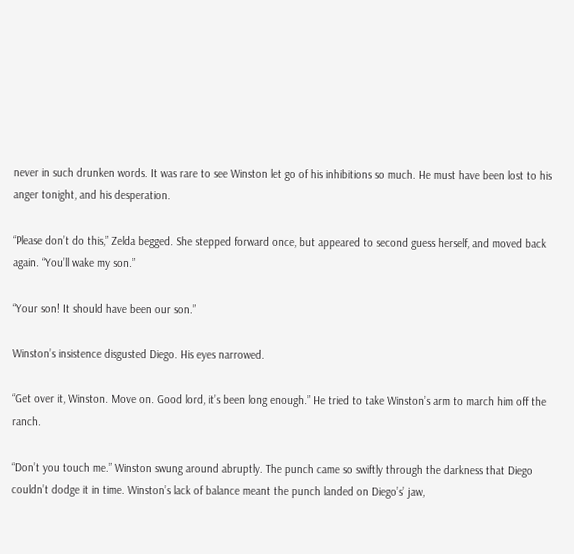never in such drunken words. It was rare to see Winston let go of his inhibitions so much. He must have been lost to his anger tonight, and his desperation.

“Please don’t do this,” Zelda begged. She stepped forward once, but appeared to second guess herself, and moved back again. “You’ll wake my son.”

“Your son! It should have been our son.”

Winston’s insistence disgusted Diego. His eyes narrowed.

“Get over it, Winston. Move on. Good lord, it’s been long enough.” He tried to take Winston’s arm to march him off the ranch.

“Don’t you touch me.” Winston swung around abruptly. The punch came so swiftly through the darkness that Diego couldn’t dodge it in time. Winston’s lack of balance meant the punch landed on Diego’s’ jaw,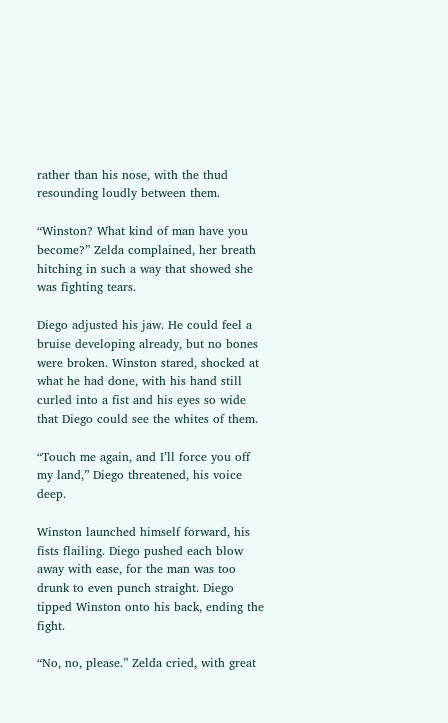rather than his nose, with the thud resounding loudly between them.

“Winston? What kind of man have you become?” Zelda complained, her breath hitching in such a way that showed she was fighting tears.

Diego adjusted his jaw. He could feel a bruise developing already, but no bones were broken. Winston stared, shocked at what he had done, with his hand still curled into a fist and his eyes so wide that Diego could see the whites of them.

“Touch me again, and I’ll force you off my land,” Diego threatened, his voice deep.

Winston launched himself forward, his fists flailing. Diego pushed each blow away with ease, for the man was too drunk to even punch straight. Diego tipped Winston onto his back, ending the fight.

“No, no, please.” Zelda cried, with great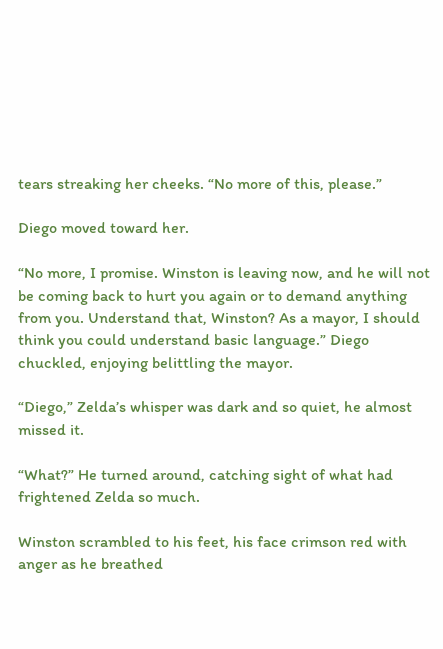tears streaking her cheeks. “No more of this, please.”

Diego moved toward her.

“No more, I promise. Winston is leaving now, and he will not be coming back to hurt you again or to demand anything from you. Understand that, Winston? As a mayor, I should think you could understand basic language.” Diego chuckled, enjoying belittling the mayor.

“Diego,” Zelda’s whisper was dark and so quiet, he almost missed it.

“What?” He turned around, catching sight of what had frightened Zelda so much.

Winston scrambled to his feet, his face crimson red with anger as he breathed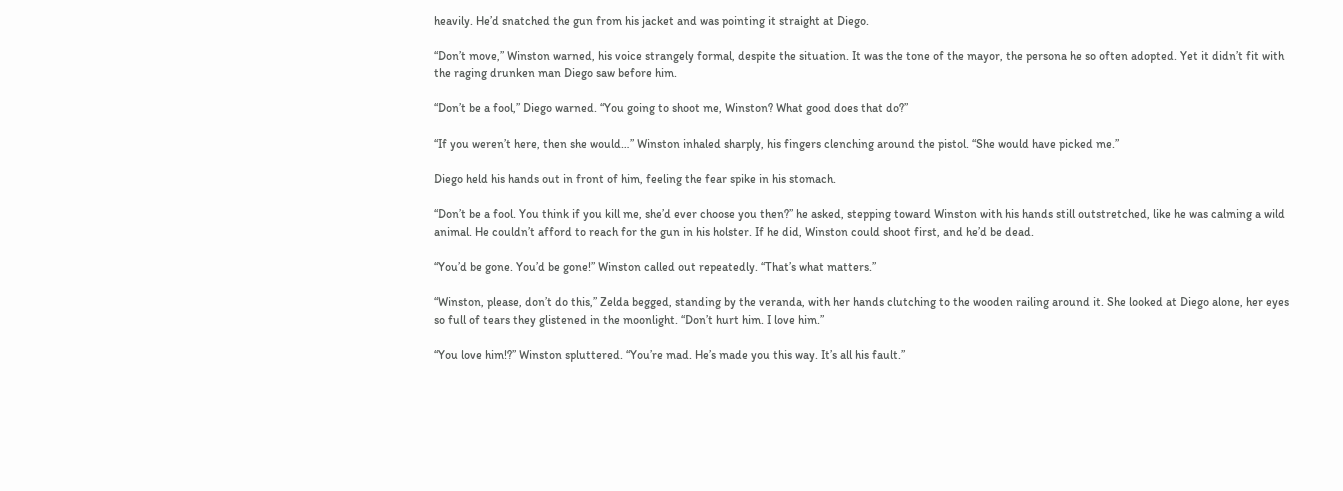heavily. He’d snatched the gun from his jacket and was pointing it straight at Diego.

“Don’t move,” Winston warned, his voice strangely formal, despite the situation. It was the tone of the mayor, the persona he so often adopted. Yet it didn’t fit with the raging drunken man Diego saw before him.

“Don’t be a fool,” Diego warned. “You going to shoot me, Winston? What good does that do?”

“If you weren’t here, then she would…” Winston inhaled sharply, his fingers clenching around the pistol. “She would have picked me.”

Diego held his hands out in front of him, feeling the fear spike in his stomach.

“Don’t be a fool. You think if you kill me, she’d ever choose you then?” he asked, stepping toward Winston with his hands still outstretched, like he was calming a wild animal. He couldn’t afford to reach for the gun in his holster. If he did, Winston could shoot first, and he’d be dead.

“You’d be gone. You’d be gone!” Winston called out repeatedly. “That’s what matters.”

“Winston, please, don’t do this,” Zelda begged, standing by the veranda, with her hands clutching to the wooden railing around it. She looked at Diego alone, her eyes so full of tears they glistened in the moonlight. “Don’t hurt him. I love him.”

“You love him!?” Winston spluttered. “You’re mad. He’s made you this way. It’s all his fault.”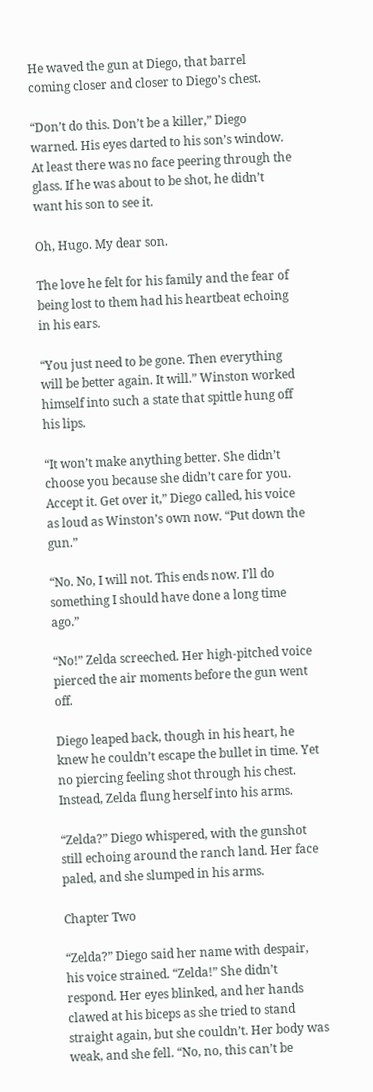He waved the gun at Diego, that barrel coming closer and closer to Diego’s chest.

“Don’t do this. Don’t be a killer,” Diego warned. His eyes darted to his son’s window. At least there was no face peering through the glass. If he was about to be shot, he didn’t want his son to see it.

Oh, Hugo. My dear son.

The love he felt for his family and the fear of being lost to them had his heartbeat echoing in his ears.

“You just need to be gone. Then everything will be better again. It will.” Winston worked himself into such a state that spittle hung off his lips.

“It won’t make anything better. She didn’t choose you because she didn’t care for you. Accept it. Get over it,” Diego called, his voice as loud as Winston’s own now. “Put down the gun.”

“No. No, I will not. This ends now. I’ll do something I should have done a long time ago.”

“No!” Zelda screeched. Her high-pitched voice pierced the air moments before the gun went off.

Diego leaped back, though in his heart, he knew he couldn’t escape the bullet in time. Yet no piercing feeling shot through his chest. Instead, Zelda flung herself into his arms.

“Zelda?” Diego whispered, with the gunshot still echoing around the ranch land. Her face paled, and she slumped in his arms.

Chapter Two

“Zelda?” Diego said her name with despair, his voice strained. “Zelda!” She didn’t respond. Her eyes blinked, and her hands clawed at his biceps as she tried to stand straight again, but she couldn’t. Her body was weak, and she fell. “No, no, this can’t be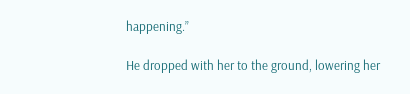happening.”

He dropped with her to the ground, lowering her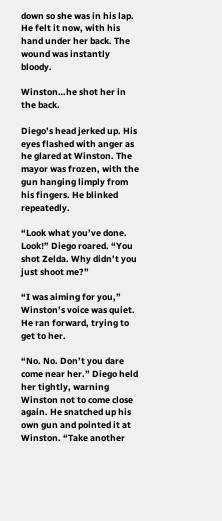down so she was in his lap. He felt it now, with his hand under her back. The wound was instantly bloody.

Winston…he shot her in the back.

Diego’s head jerked up. His eyes flashed with anger as he glared at Winston. The mayor was frozen, with the gun hanging limply from his fingers. He blinked repeatedly.

“Look what you’ve done. Look!” Diego roared. “You shot Zelda. Why didn’t you just shoot me?”

“I was aiming for you,” Winston’s voice was quiet. He ran forward, trying to get to her.

“No. No. Don’t you dare come near her.” Diego held her tightly, warning Winston not to come close again. He snatched up his own gun and pointed it at Winston. “Take another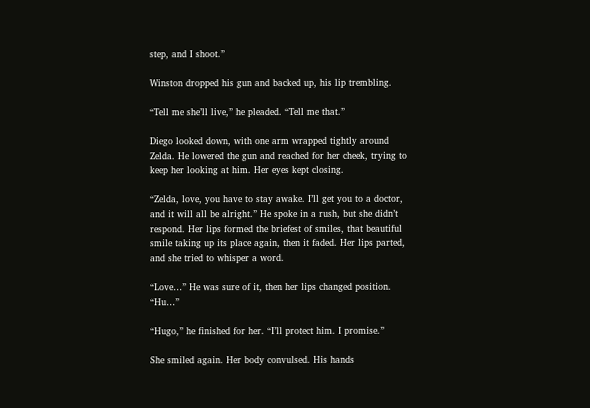step, and I shoot.”

Winston dropped his gun and backed up, his lip trembling.

“Tell me she’ll live,” he pleaded. “Tell me that.”

Diego looked down, with one arm wrapped tightly around Zelda. He lowered the gun and reached for her cheek, trying to keep her looking at him. Her eyes kept closing.

“Zelda, love, you have to stay awake. I’ll get you to a doctor, and it will all be alright.” He spoke in a rush, but she didn’t respond. Her lips formed the briefest of smiles, that beautiful smile taking up its place again, then it faded. Her lips parted, and she tried to whisper a word.

“Love…” He was sure of it, then her lips changed position. “Hu…”

“Hugo,” he finished for her. “I’ll protect him. I promise.”

She smiled again. Her body convulsed. His hands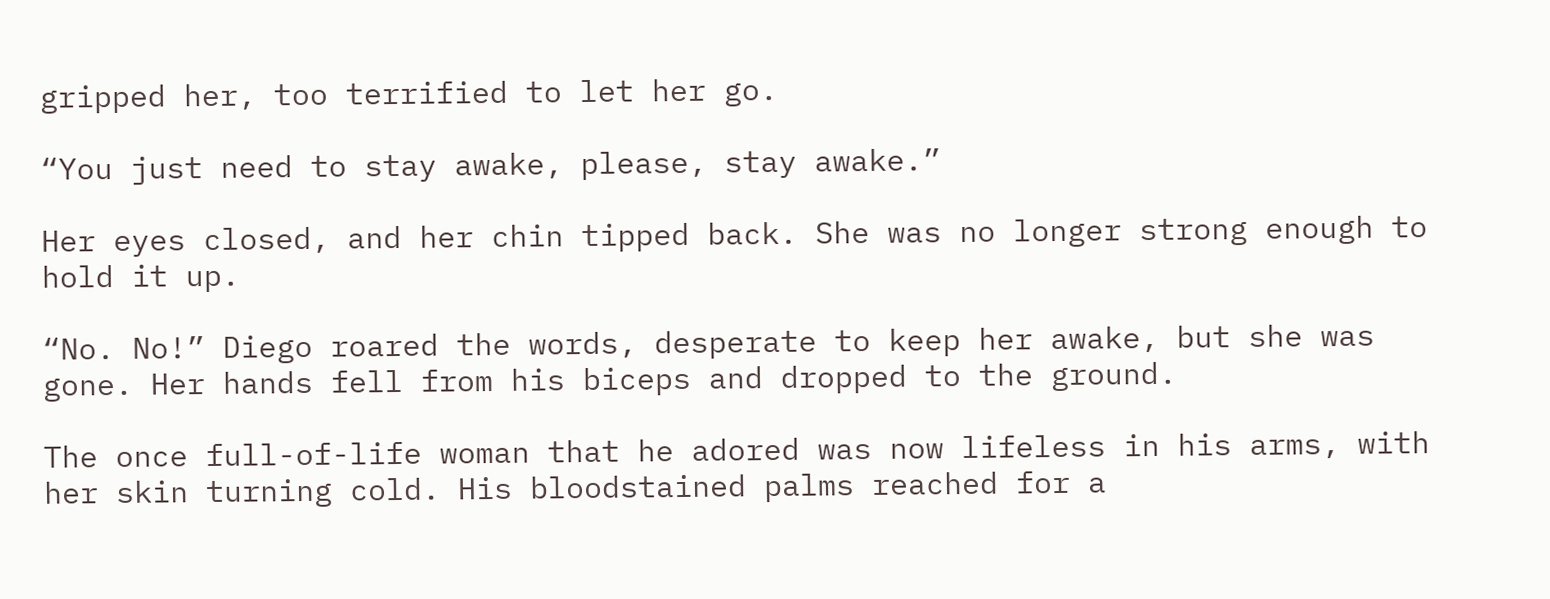gripped her, too terrified to let her go.

“You just need to stay awake, please, stay awake.”

Her eyes closed, and her chin tipped back. She was no longer strong enough to hold it up.

“No. No!” Diego roared the words, desperate to keep her awake, but she was gone. Her hands fell from his biceps and dropped to the ground.

The once full-of-life woman that he adored was now lifeless in his arms, with her skin turning cold. His bloodstained palms reached for a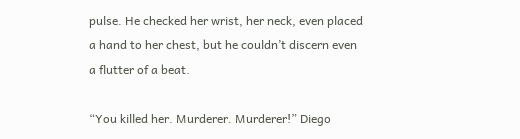pulse. He checked her wrist, her neck, even placed a hand to her chest, but he couldn’t discern even a flutter of a beat.

“You killed her. Murderer. Murderer!” Diego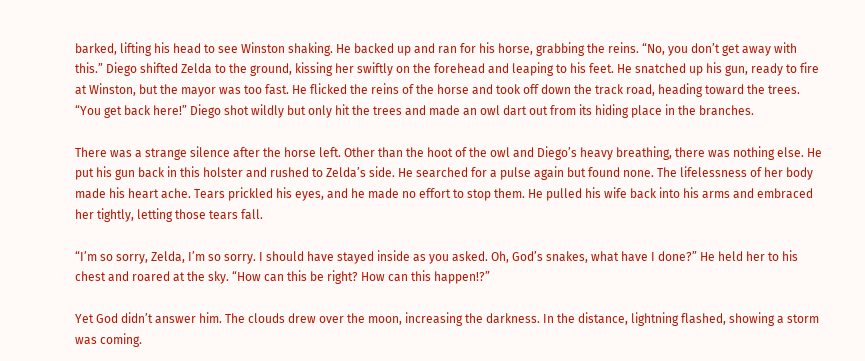barked, lifting his head to see Winston shaking. He backed up and ran for his horse, grabbing the reins. “No, you don’t get away with this.” Diego shifted Zelda to the ground, kissing her swiftly on the forehead and leaping to his feet. He snatched up his gun, ready to fire at Winston, but the mayor was too fast. He flicked the reins of the horse and took off down the track road, heading toward the trees. “You get back here!” Diego shot wildly but only hit the trees and made an owl dart out from its hiding place in the branches.

There was a strange silence after the horse left. Other than the hoot of the owl and Diego’s heavy breathing, there was nothing else. He put his gun back in this holster and rushed to Zelda’s side. He searched for a pulse again but found none. The lifelessness of her body made his heart ache. Tears prickled his eyes, and he made no effort to stop them. He pulled his wife back into his arms and embraced her tightly, letting those tears fall.

“I’m so sorry, Zelda, I’m so sorry. I should have stayed inside as you asked. Oh, God’s snakes, what have I done?” He held her to his chest and roared at the sky. “How can this be right? How can this happen!?”

Yet God didn’t answer him. The clouds drew over the moon, increasing the darkness. In the distance, lightning flashed, showing a storm was coming.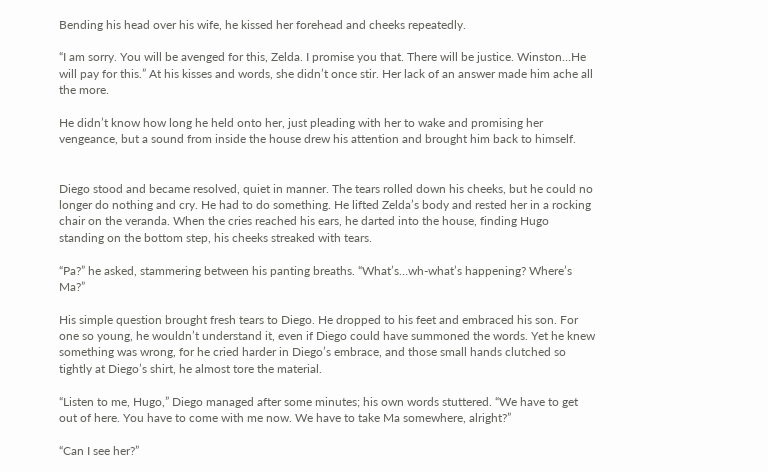Bending his head over his wife, he kissed her forehead and cheeks repeatedly.

“I am sorry. You will be avenged for this, Zelda. I promise you that. There will be justice. Winston…He will pay for this.” At his kisses and words, she didn’t once stir. Her lack of an answer made him ache all the more.

He didn’t know how long he held onto her, just pleading with her to wake and promising her vengeance, but a sound from inside the house drew his attention and brought him back to himself.


Diego stood and became resolved, quiet in manner. The tears rolled down his cheeks, but he could no longer do nothing and cry. He had to do something. He lifted Zelda’s body and rested her in a rocking chair on the veranda. When the cries reached his ears, he darted into the house, finding Hugo standing on the bottom step, his cheeks streaked with tears.

“Pa?” he asked, stammering between his panting breaths. “What’s…wh-what’s happening? Where’s Ma?”

His simple question brought fresh tears to Diego. He dropped to his feet and embraced his son. For one so young, he wouldn’t understand it, even if Diego could have summoned the words. Yet he knew something was wrong, for he cried harder in Diego’s embrace, and those small hands clutched so tightly at Diego’s shirt, he almost tore the material.

“Listen to me, Hugo,” Diego managed after some minutes; his own words stuttered. “We have to get out of here. You have to come with me now. We have to take Ma somewhere, alright?”

“Can I see her?”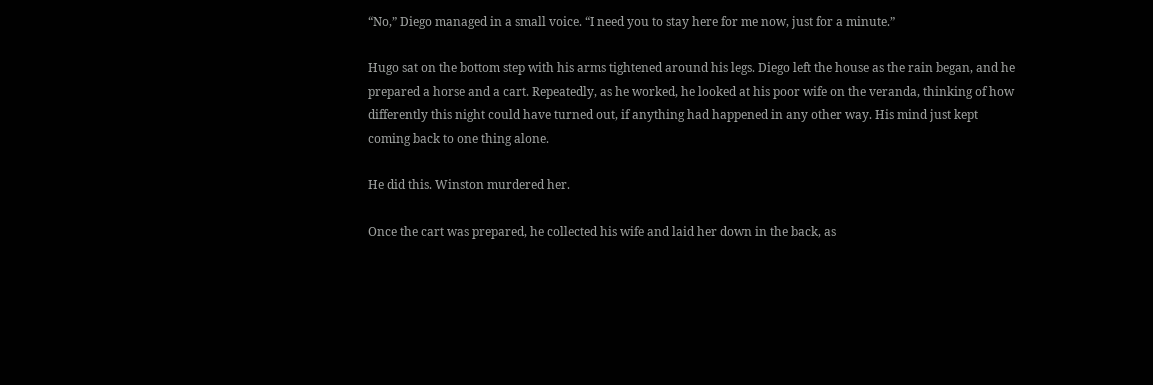“No,” Diego managed in a small voice. “I need you to stay here for me now, just for a minute.”

Hugo sat on the bottom step with his arms tightened around his legs. Diego left the house as the rain began, and he prepared a horse and a cart. Repeatedly, as he worked, he looked at his poor wife on the veranda, thinking of how differently this night could have turned out, if anything had happened in any other way. His mind just kept coming back to one thing alone.

He did this. Winston murdered her.

Once the cart was prepared, he collected his wife and laid her down in the back, as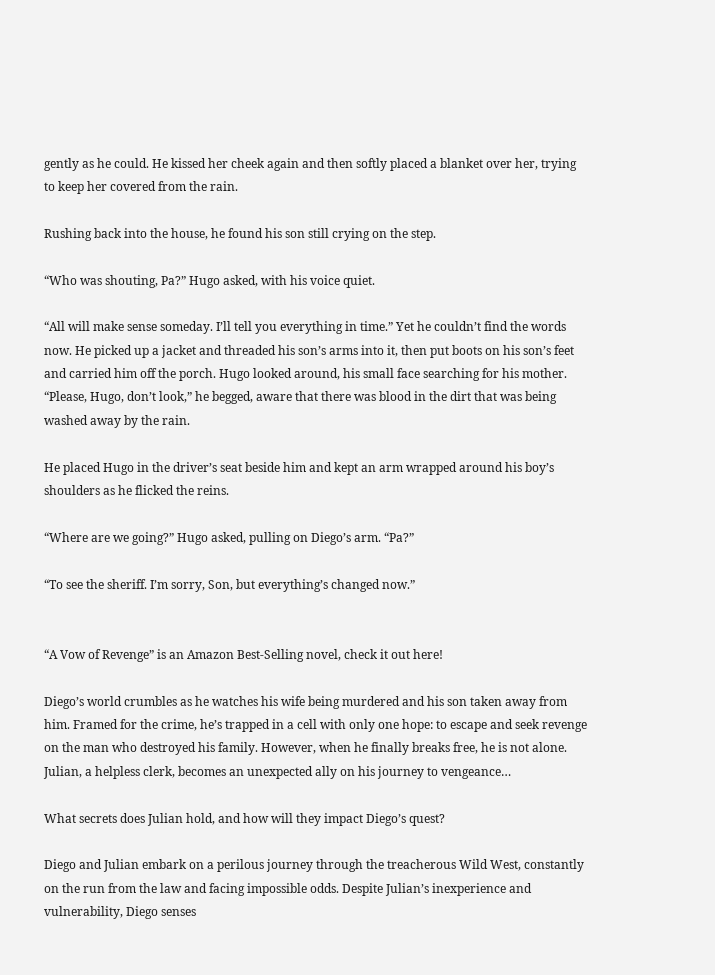gently as he could. He kissed her cheek again and then softly placed a blanket over her, trying to keep her covered from the rain.

Rushing back into the house, he found his son still crying on the step.

“Who was shouting, Pa?” Hugo asked, with his voice quiet.

“All will make sense someday. I’ll tell you everything in time.” Yet he couldn’t find the words now. He picked up a jacket and threaded his son’s arms into it, then put boots on his son’s feet and carried him off the porch. Hugo looked around, his small face searching for his mother. “Please, Hugo, don’t look,” he begged, aware that there was blood in the dirt that was being washed away by the rain.

He placed Hugo in the driver’s seat beside him and kept an arm wrapped around his boy’s shoulders as he flicked the reins.

“Where are we going?” Hugo asked, pulling on Diego’s arm. “Pa?”

“To see the sheriff. I’m sorry, Son, but everything’s changed now.”


“A Vow of Revenge” is an Amazon Best-Selling novel, check it out here!

Diego’s world crumbles as he watches his wife being murdered and his son taken away from him. Framed for the crime, he’s trapped in a cell with only one hope: to escape and seek revenge on the man who destroyed his family. However, when he finally breaks free, he is not alone. Julian, a helpless clerk, becomes an unexpected ally on his journey to vengeance…

What secrets does Julian hold, and how will they impact Diego’s quest?

Diego and Julian embark on a perilous journey through the treacherous Wild West, constantly on the run from the law and facing impossible odds. Despite Julian’s inexperience and vulnerability, Diego senses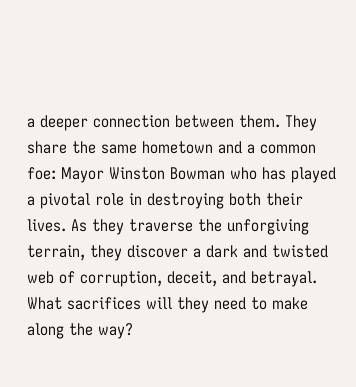a deeper connection between them. They share the same hometown and a common foe: Mayor Winston Bowman who has played a pivotal role in destroying both their lives. As they traverse the unforgiving terrain, they discover a dark and twisted web of corruption, deceit, and betrayal. What sacrifices will they need to make along the way?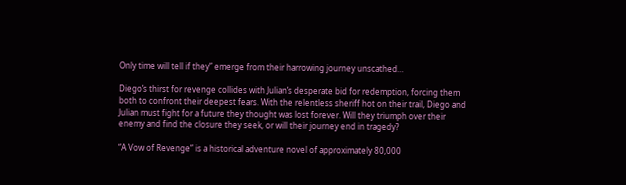Only time will tell if they” emerge from their harrowing journey unscathed…

Diego’s thirst for revenge collides with Julian’s desperate bid for redemption, forcing them both to confront their deepest fears. With the relentless sheriff hot on their trail, Diego and Julian must fight for a future they thought was lost forever. Will they triumph over their enemy and find the closure they seek, or will their journey end in tragedy?

“A Vow of Revenge” is a historical adventure novel of approximately 80,000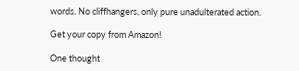words. No cliffhangers, only pure unadulterated action.

Get your copy from Amazon!

One thought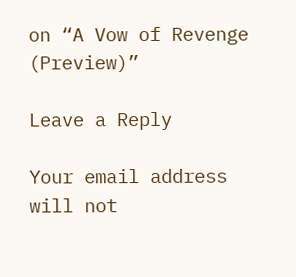on “A Vow of Revenge (Preview)”

Leave a Reply

Your email address will not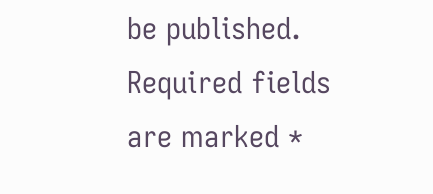be published. Required fields are marked *